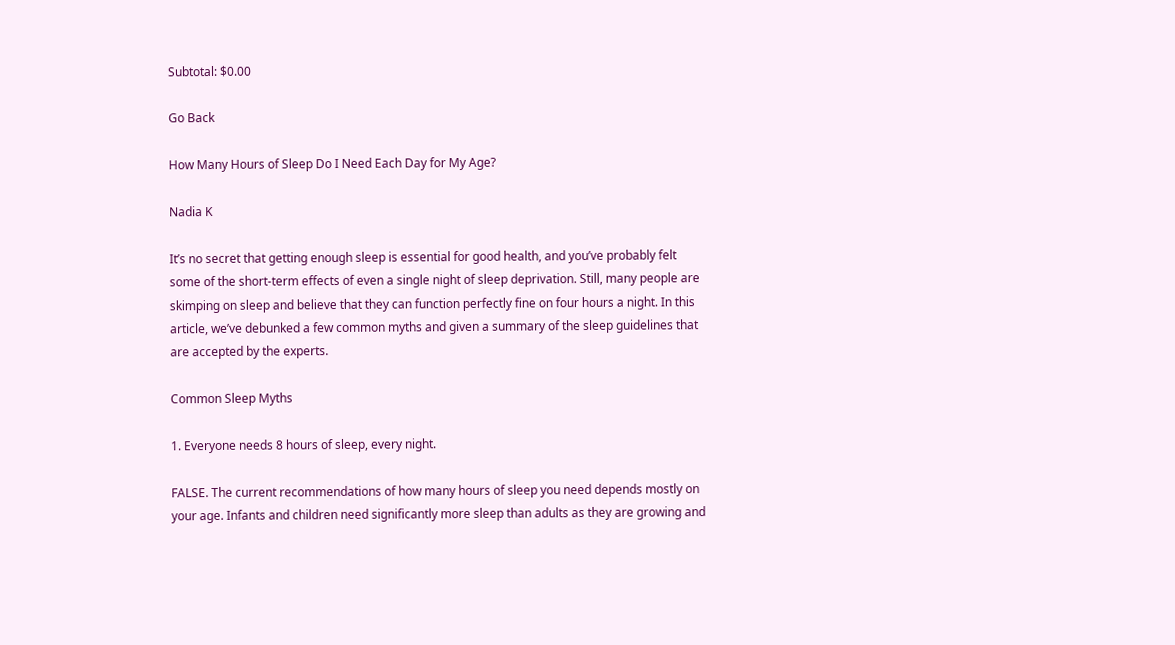Subtotal: $0.00

Go Back

How Many Hours of Sleep Do I Need Each Day for My Age?

Nadia K

It’s no secret that getting enough sleep is essential for good health, and you’ve probably felt some of the short-term effects of even a single night of sleep deprivation. Still, many people are skimping on sleep and believe that they can function perfectly fine on four hours a night. In this article, we’ve debunked a few common myths and given a summary of the sleep guidelines that are accepted by the experts.

Common Sleep Myths

1. Everyone needs 8 hours of sleep, every night.

FALSE. The current recommendations of how many hours of sleep you need depends mostly on your age. Infants and children need significantly more sleep than adults as they are growing and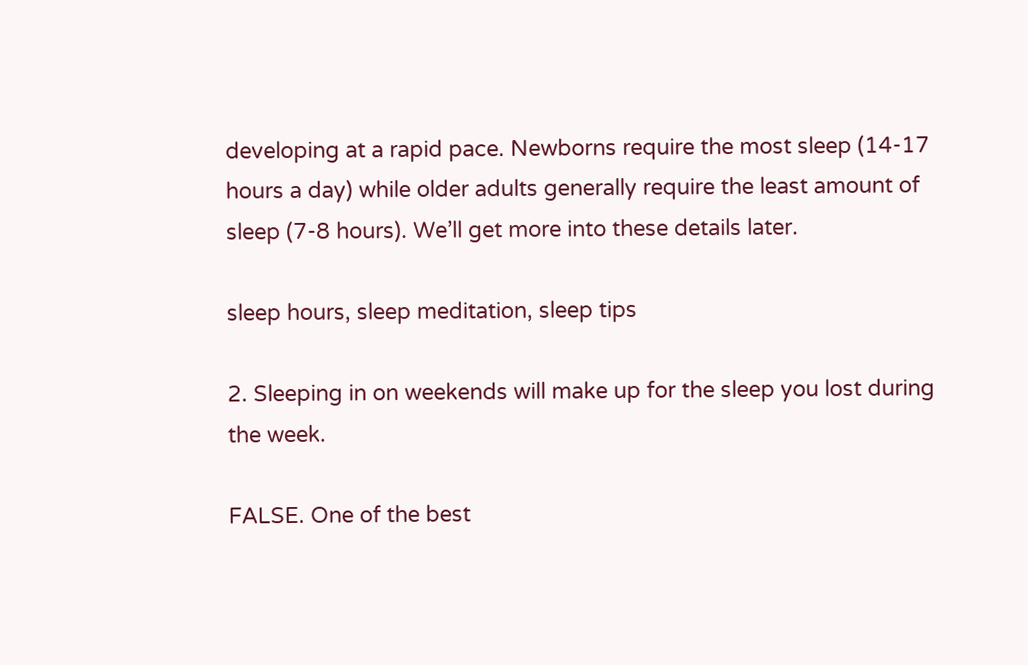developing at a rapid pace. Newborns require the most sleep (14-17 hours a day) while older adults generally require the least amount of sleep (7-8 hours). We’ll get more into these details later.

sleep hours, sleep meditation, sleep tips

2. Sleeping in on weekends will make up for the sleep you lost during the week.

FALSE. One of the best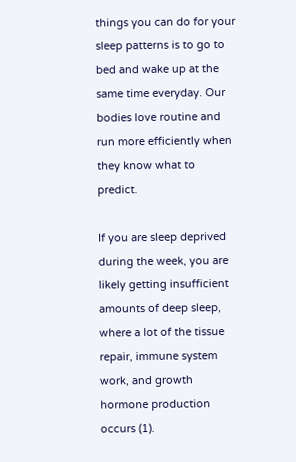things you can do for your sleep patterns is to go to bed and wake up at the same time everyday. Our bodies love routine and run more efficiently when they know what to predict.

If you are sleep deprived during the week, you are likely getting insufficient amounts of deep sleep, where a lot of the tissue repair, immune system work, and growth hormone production occurs (1).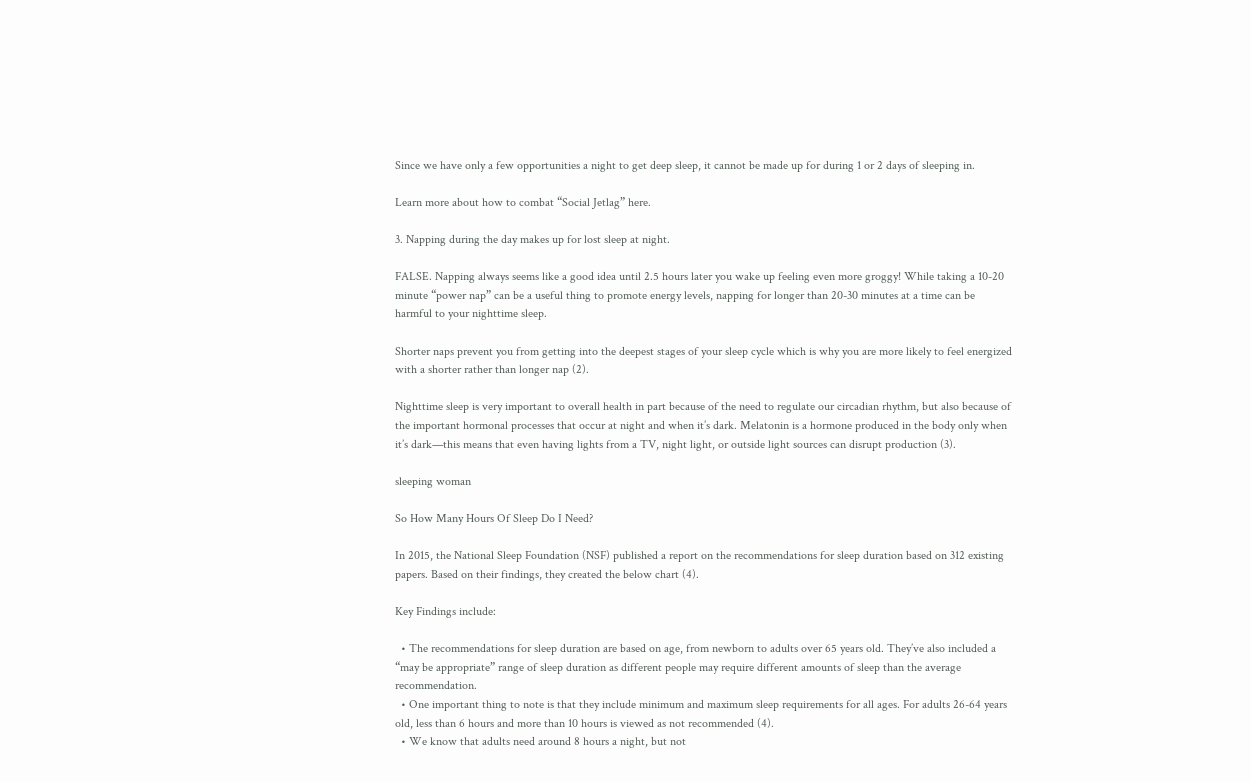Since we have only a few opportunities a night to get deep sleep, it cannot be made up for during 1 or 2 days of sleeping in.

Learn more about how to combat “Social Jetlag” here.

3. Napping during the day makes up for lost sleep at night.

FALSE. Napping always seems like a good idea until 2.5 hours later you wake up feeling even more groggy! While taking a 10-20 minute “power nap” can be a useful thing to promote energy levels, napping for longer than 20-30 minutes at a time can be harmful to your nighttime sleep.

Shorter naps prevent you from getting into the deepest stages of your sleep cycle which is why you are more likely to feel energized with a shorter rather than longer nap (2).

Nighttime sleep is very important to overall health in part because of the need to regulate our circadian rhythm, but also because of the important hormonal processes that occur at night and when it’s dark. Melatonin is a hormone produced in the body only when it’s dark—this means that even having lights from a TV, night light, or outside light sources can disrupt production (3).

sleeping woman

So How Many Hours Of Sleep Do I Need?

In 2015, the National Sleep Foundation (NSF) published a report on the recommendations for sleep duration based on 312 existing papers. Based on their findings, they created the below chart (4).

Key Findings include:

  • The recommendations for sleep duration are based on age, from newborn to adults over 65 years old. They’ve also included a “may be appropriate” range of sleep duration as different people may require different amounts of sleep than the average recommendation.
  • One important thing to note is that they include minimum and maximum sleep requirements for all ages. For adults 26-64 years old, less than 6 hours and more than 10 hours is viewed as not recommended (4).
  • We know that adults need around 8 hours a night, but not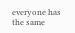everyone has the same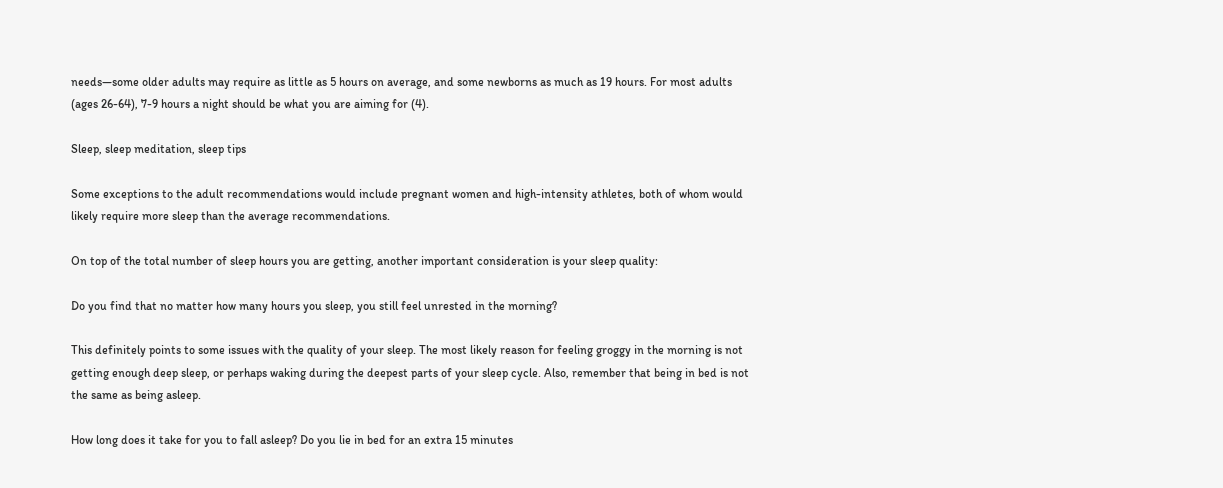needs—some older adults may require as little as 5 hours on average, and some newborns as much as 19 hours. For most adults (ages 26-64), 7-9 hours a night should be what you are aiming for (4).

Sleep, sleep meditation, sleep tips

Some exceptions to the adult recommendations would include pregnant women and high-intensity athletes, both of whom would likely require more sleep than the average recommendations.

On top of the total number of sleep hours you are getting, another important consideration is your sleep quality:

Do you find that no matter how many hours you sleep, you still feel unrested in the morning?

This definitely points to some issues with the quality of your sleep. The most likely reason for feeling groggy in the morning is not getting enough deep sleep, or perhaps waking during the deepest parts of your sleep cycle. Also, remember that being in bed is not the same as being asleep.

How long does it take for you to fall asleep? Do you lie in bed for an extra 15 minutes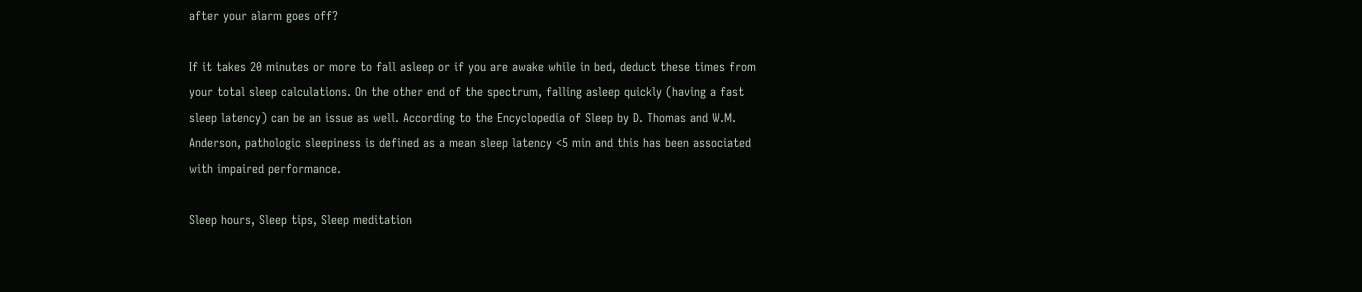after your alarm goes off?

If it takes 20 minutes or more to fall asleep or if you are awake while in bed, deduct these times from your total sleep calculations. On the other end of the spectrum, falling asleep quickly (having a fast sleep latency) can be an issue as well. According to the Encyclopedia of Sleep by D. Thomas and W.M. Anderson, pathologic sleepiness is defined as a mean sleep latency <5 min and this has been associated with impaired performance.

Sleep hours, Sleep tips, Sleep meditation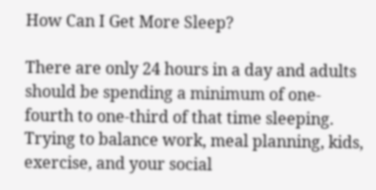How Can I Get More Sleep?

There are only 24 hours in a day and adults should be spending a minimum of one-fourth to one-third of that time sleeping. Trying to balance work, meal planning, kids, exercise, and your social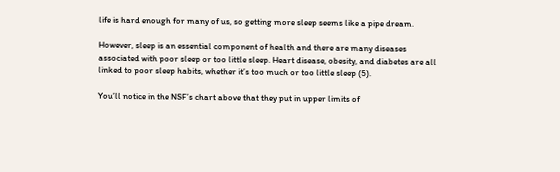life is hard enough for many of us, so getting more sleep seems like a pipe dream.

However, sleep is an essential component of health and there are many diseases associated with poor sleep or too little sleep. Heart disease, obesity, and diabetes are all linked to poor sleep habits, whether it’s too much or too little sleep (5).

You’ll notice in the NSF’s chart above that they put in upper limits of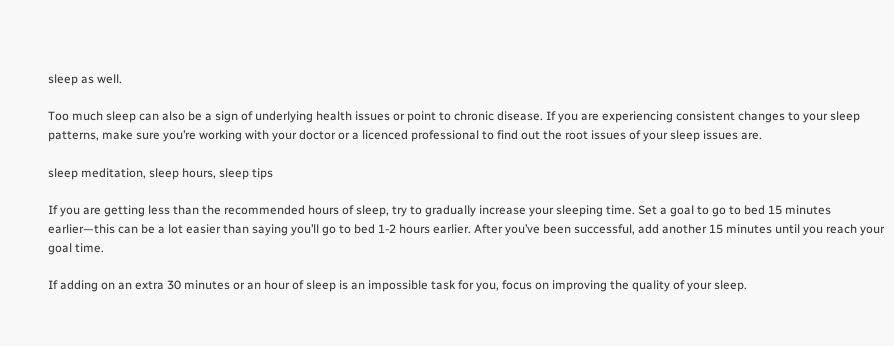sleep as well.

Too much sleep can also be a sign of underlying health issues or point to chronic disease. If you are experiencing consistent changes to your sleep patterns, make sure you’re working with your doctor or a licenced professional to find out the root issues of your sleep issues are.

sleep meditation, sleep hours, sleep tips

If you are getting less than the recommended hours of sleep, try to gradually increase your sleeping time. Set a goal to go to bed 15 minutes earlier—this can be a lot easier than saying you’ll go to bed 1-2 hours earlier. After you’ve been successful, add another 15 minutes until you reach your goal time.

If adding on an extra 30 minutes or an hour of sleep is an impossible task for you, focus on improving the quality of your sleep.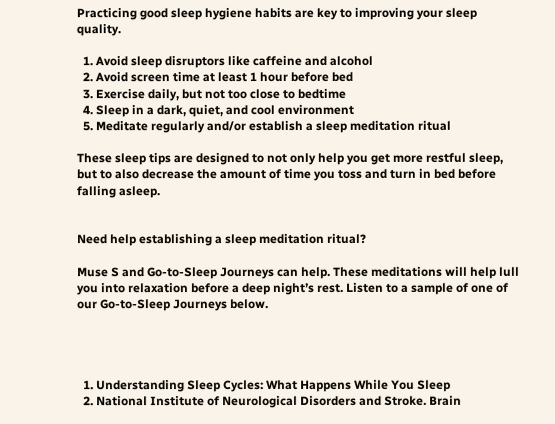Practicing good sleep hygiene habits are key to improving your sleep quality.

  1. Avoid sleep disruptors like caffeine and alcohol
  2. Avoid screen time at least 1 hour before bed
  3. Exercise daily, but not too close to bedtime
  4. Sleep in a dark, quiet, and cool environment
  5. Meditate regularly and/or establish a sleep meditation ritual

These sleep tips are designed to not only help you get more restful sleep, but to also decrease the amount of time you toss and turn in bed before falling asleep.


Need help establishing a sleep meditation ritual?

Muse S and Go-to-Sleep Journeys can help. These meditations will help lull you into relaxation before a deep night’s rest. Listen to a sample of one of our Go-to-Sleep Journeys below.




  1. Understanding Sleep Cycles: What Happens While You Sleep
  2. National Institute of Neurological Disorders and Stroke. Brain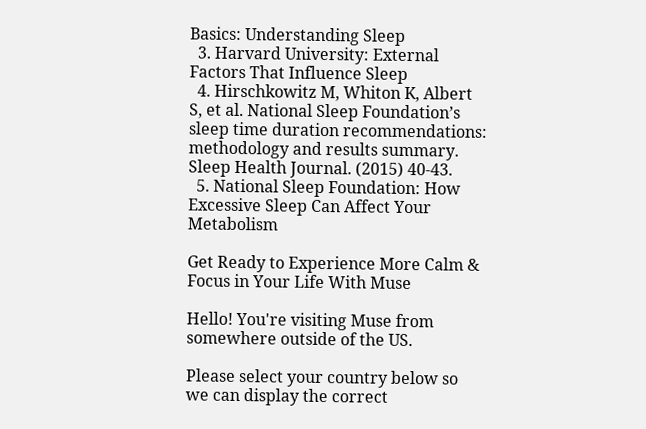Basics: Understanding Sleep
  3. Harvard University: External Factors That Influence Sleep
  4. Hirschkowitz M, Whiton K, Albert S, et al. National Sleep Foundation’s sleep time duration recommendations: methodology and results summary. Sleep Health Journal. (2015) 40-43.
  5. National Sleep Foundation: How Excessive Sleep Can Affect Your Metabolism

Get Ready to Experience More Calm & Focus in Your Life With Muse

Hello! You're visiting Muse from somewhere outside of the US.

Please select your country below so we can display the correct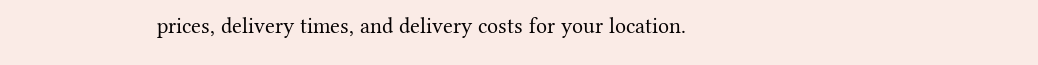prices, delivery times, and delivery costs for your location.